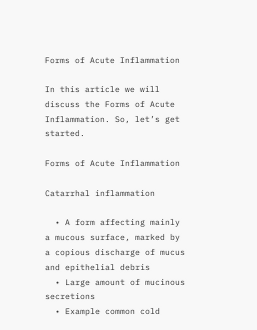Forms of Acute Inflammation

In this article we will discuss the Forms of Acute Inflammation. So, let’s get started.

Forms of Acute Inflammation

Catarrhal inflammation

  • A form affecting mainly a mucous surface, marked by a copious discharge of mucus and epithelial debris
  • Large amount of mucinous secretions
  • Example common cold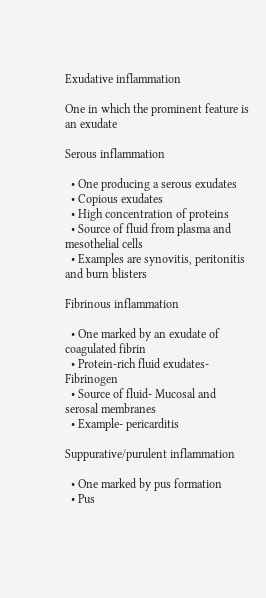Exudative inflammation

One in which the prominent feature is an exudate

Serous inflammation

  • One producing a serous exudates
  • Copious exudates
  • High concentration of proteins
  • Source of fluid from plasma and mesothelial cells
  • Examples are synovitis, peritonitis and burn blisters

Fibrinous inflammation

  • One marked by an exudate of coagulated fibrin
  • Protein-rich fluid exudates- Fibrinogen
  • Source of fluid- Mucosal and serosal membranes
  • Example- pericarditis

Suppurative/purulent inflammation

  • One marked by pus formation
  • Pus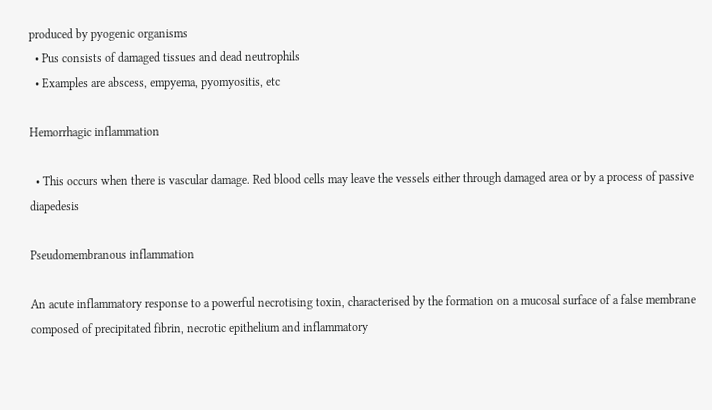produced by pyogenic organisms
  • Pus consists of damaged tissues and dead neutrophils
  • Examples are abscess, empyema, pyomyositis, etc

Hemorrhagic inflammation

  • This occurs when there is vascular damage. Red blood cells may leave the vessels either through damaged area or by a process of passive diapedesis

Pseudomembranous inflammation

An acute inflammatory response to a powerful necrotising toxin, characterised by the formation on a mucosal surface of a false membrane composed of precipitated fibrin, necrotic epithelium and inflammatory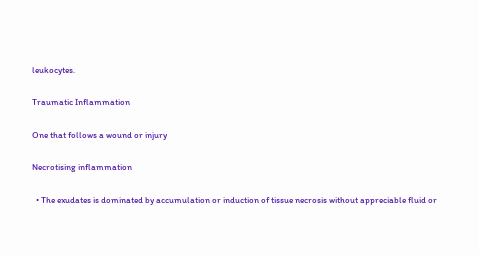leukocytes.

Traumatic Inflammation

One that follows a wound or injury

Necrotising inflammation

  • The exudates is dominated by accumulation or induction of tissue necrosis without appreciable fluid or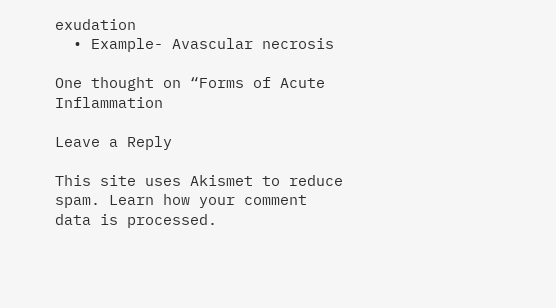exudation
  • Example- Avascular necrosis

One thought on “Forms of Acute Inflammation

Leave a Reply

This site uses Akismet to reduce spam. Learn how your comment data is processed.